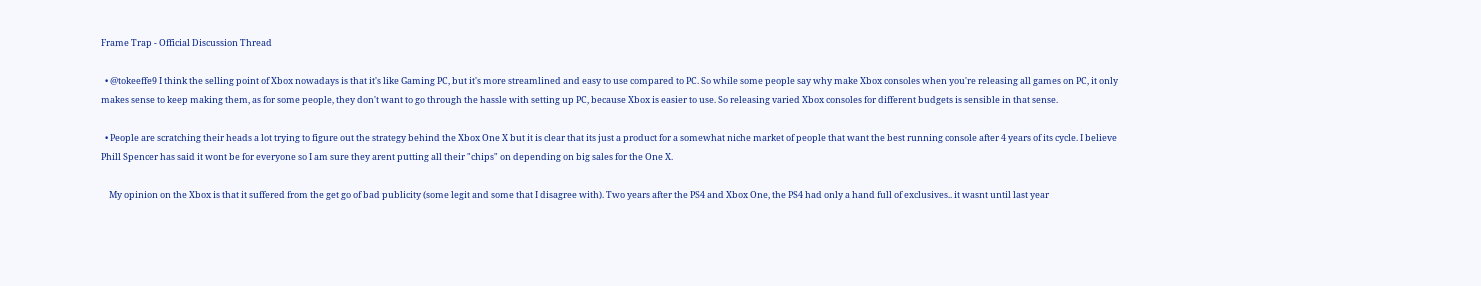Frame Trap - Official Discussion Thread

  • @tokeeffe9 I think the selling point of Xbox nowadays is that it's like Gaming PC, but it's more streamlined and easy to use compared to PC. So while some people say why make Xbox consoles when you're releasing all games on PC, it only makes sense to keep making them, as for some people, they don't want to go through the hassle with setting up PC, because Xbox is easier to use. So releasing varied Xbox consoles for different budgets is sensible in that sense.

  • People are scratching their heads a lot trying to figure out the strategy behind the Xbox One X but it is clear that its just a product for a somewhat niche market of people that want the best running console after 4 years of its cycle. I believe Phill Spencer has said it wont be for everyone so I am sure they arent putting all their "chips" on depending on big sales for the One X.

    My opinion on the Xbox is that it suffered from the get go of bad publicity (some legit and some that I disagree with). Two years after the PS4 and Xbox One, the PS4 had only a hand full of exclusives.. it wasnt until last year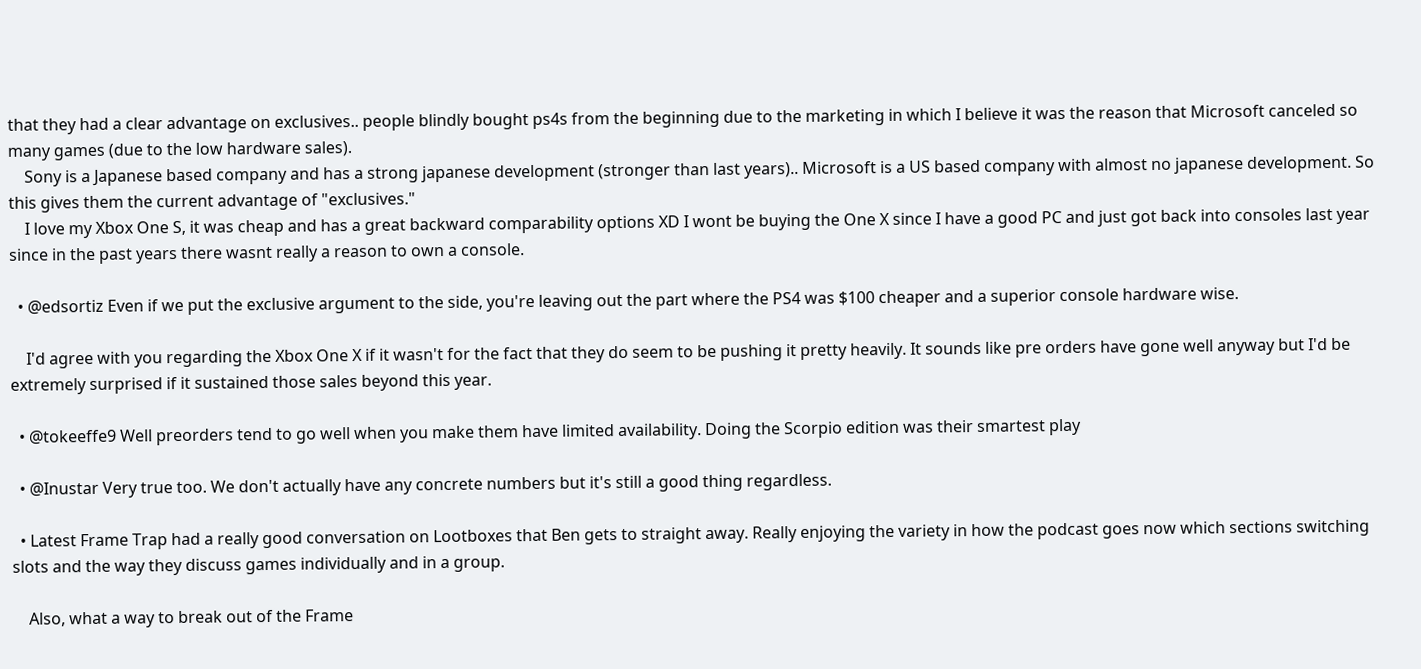that they had a clear advantage on exclusives.. people blindly bought ps4s from the beginning due to the marketing in which I believe it was the reason that Microsoft canceled so many games (due to the low hardware sales).
    Sony is a Japanese based company and has a strong japanese development (stronger than last years).. Microsoft is a US based company with almost no japanese development. So this gives them the current advantage of "exclusives."
    I love my Xbox One S, it was cheap and has a great backward comparability options XD I wont be buying the One X since I have a good PC and just got back into consoles last year since in the past years there wasnt really a reason to own a console.

  • @edsortiz Even if we put the exclusive argument to the side, you're leaving out the part where the PS4 was $100 cheaper and a superior console hardware wise.

    I'd agree with you regarding the Xbox One X if it wasn't for the fact that they do seem to be pushing it pretty heavily. It sounds like pre orders have gone well anyway but I'd be extremely surprised if it sustained those sales beyond this year.

  • @tokeeffe9 Well preorders tend to go well when you make them have limited availability. Doing the Scorpio edition was their smartest play

  • @Inustar Very true too. We don't actually have any concrete numbers but it's still a good thing regardless.

  • Latest Frame Trap had a really good conversation on Lootboxes that Ben gets to straight away. Really enjoying the variety in how the podcast goes now which sections switching slots and the way they discuss games individually and in a group.

    Also, what a way to break out of the Frame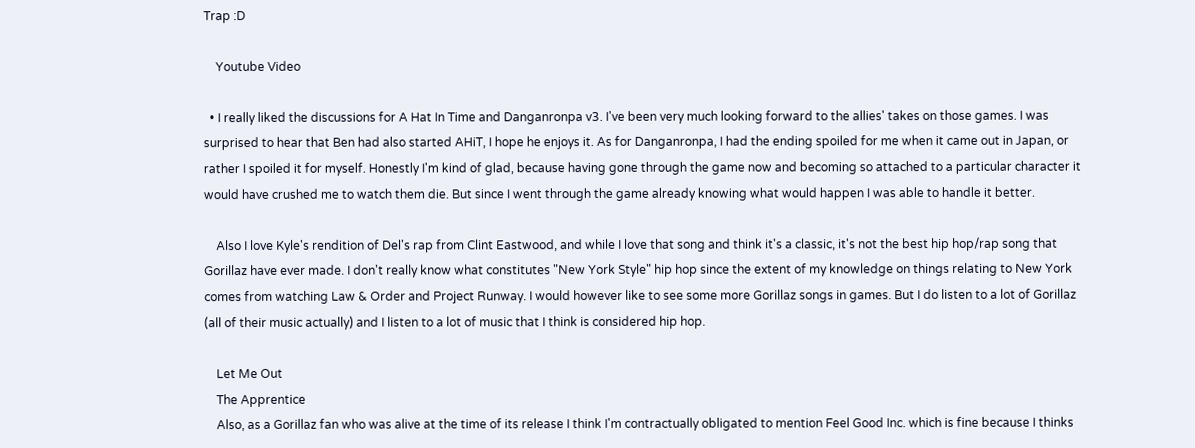Trap :D

    Youtube Video

  • I really liked the discussions for A Hat In Time and Danganronpa v3. I've been very much looking forward to the allies' takes on those games. I was surprised to hear that Ben had also started AHiT, I hope he enjoys it. As for Danganronpa, I had the ending spoiled for me when it came out in Japan, or rather I spoiled it for myself. Honestly I'm kind of glad, because having gone through the game now and becoming so attached to a particular character it would have crushed me to watch them die. But since I went through the game already knowing what would happen I was able to handle it better.

    Also I love Kyle's rendition of Del's rap from Clint Eastwood, and while I love that song and think it's a classic, it's not the best hip hop/rap song that Gorillaz have ever made. I don't really know what constitutes "New York Style" hip hop since the extent of my knowledge on things relating to New York comes from watching Law & Order and Project Runway. I would however like to see some more Gorillaz songs in games. But I do listen to a lot of Gorillaz (all of their music actually) and I listen to a lot of music that I think is considered hip hop.

    Let Me Out
    The Apprentice
    Also, as a Gorillaz fan who was alive at the time of its release I think I'm contractually obligated to mention Feel Good Inc. which is fine because I thinks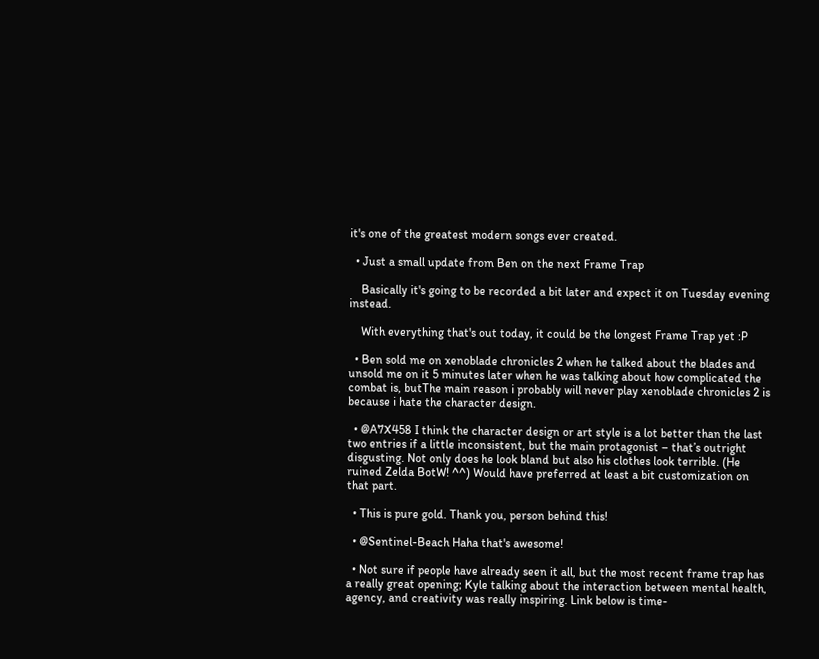it's one of the greatest modern songs ever created.

  • Just a small update from Ben on the next Frame Trap

    Basically it's going to be recorded a bit later and expect it on Tuesday evening instead.

    With everything that's out today, it could be the longest Frame Trap yet :P

  • Ben sold me on xenoblade chronicles 2 when he talked about the blades and unsold me on it 5 minutes later when he was talking about how complicated the combat is, butThe main reason i probably will never play xenoblade chronicles 2 is because i hate the character design.

  • @A7X458 I think the character design or art style is a lot better than the last two entries if a little inconsistent, but the main protagonist – that’s outright disgusting. Not only does he look bland but also his clothes look terrible. (He ruined Zelda BotW! ^^) Would have preferred at least a bit customization on that part.

  • This is pure gold. Thank you, person behind this!

  • @Sentinel-Beach Haha that's awesome!

  • Not sure if people have already seen it all, but the most recent frame trap has a really great opening; Kyle talking about the interaction between mental health, agency, and creativity was really inspiring. Link below is time-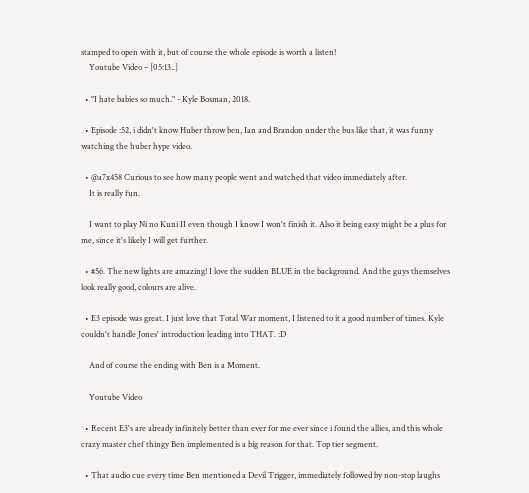stamped to open with it, but of course the whole episode is worth a listen!
    Youtube Video – [05:13..]

  • "I hate babies so much." - Kyle Bosman, 2018.

  • Episode :52, i didn't know Huber throw ben, Ian and Brandon under the bus like that, it was funny watching the huber hype video.

  • @a7x458 Curious to see how many people went and watched that video immediately after.
    It is really fun.

    I want to play Ni no Kuni II even though I know I won't finish it. Also it being easy might be a plus for me, since it's likely I will get further.

  • #56. The new lights are amazing! I love the sudden BLUE in the background. And the guys themselves look really good, colours are alive.

  • E3 episode was great. I just love that Total War moment, I listened to it a good number of times. Kyle couldn't handle Jones' introduction leading into THAT. :D

    And of course the ending with Ben is a Moment.

    Youtube Video

  • Recent E3's are already infinitely better than ever for me ever since i found the allies, and this whole crazy master chef thingy Ben implemented is a big reason for that. Top tier segment.

  • That audio cue every time Ben mentioned a Devil Trigger, immediately followed by non-stop laughs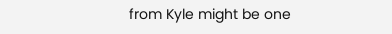from Kyle might be one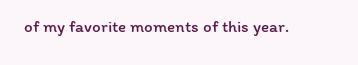of my favorite moments of this year.